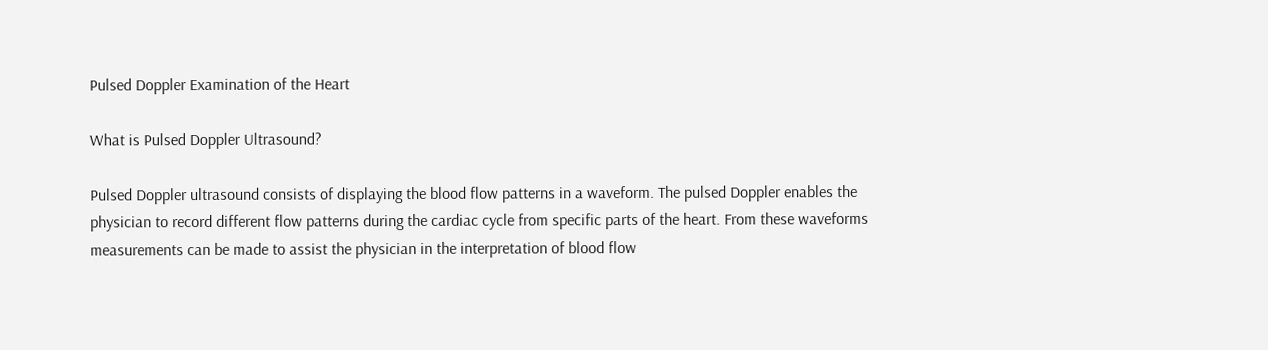Pulsed Doppler Examination of the Heart

What is Pulsed Doppler Ultrasound?

Pulsed Doppler ultrasound consists of displaying the blood flow patterns in a waveform. The pulsed Doppler enables the physician to record different flow patterns during the cardiac cycle from specific parts of the heart. From these waveforms measurements can be made to assist the physician in the interpretation of blood flow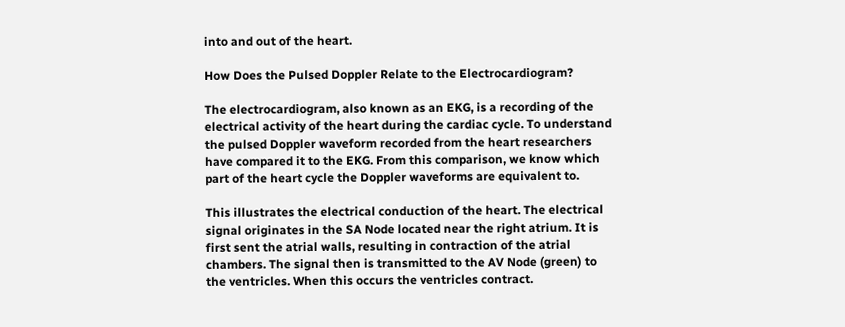into and out of the heart.

How Does the Pulsed Doppler Relate to the Electrocardiogram?

The electrocardiogram, also known as an EKG, is a recording of the electrical activity of the heart during the cardiac cycle. To understand the pulsed Doppler waveform recorded from the heart researchers have compared it to the EKG. From this comparison, we know which part of the heart cycle the Doppler waveforms are equivalent to.

This illustrates the electrical conduction of the heart. The electrical signal originates in the SA Node located near the right atrium. It is first sent the atrial walls, resulting in contraction of the atrial chambers. The signal then is transmitted to the AV Node (green) to the ventricles. When this occurs the ventricles contract.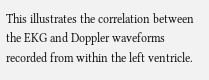This illustrates the correlation between the EKG and Doppler waveforms recorded from within the left ventricle.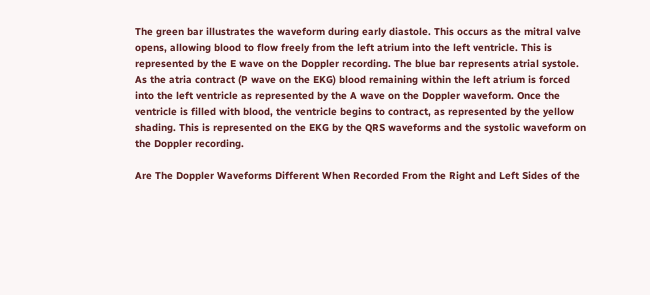The green bar illustrates the waveform during early diastole. This occurs as the mitral valve opens, allowing blood to flow freely from the left atrium into the left ventricle. This is represented by the E wave on the Doppler recording. The blue bar represents atrial systole. As the atria contract (P wave on the EKG) blood remaining within the left atrium is forced into the left ventricle as represented by the A wave on the Doppler waveform. Once the ventricle is filled with blood, the ventricle begins to contract, as represented by the yellow shading. This is represented on the EKG by the QRS waveforms and the systolic waveform on the Doppler recording.

Are The Doppler Waveforms Different When Recorded From the Right and Left Sides of the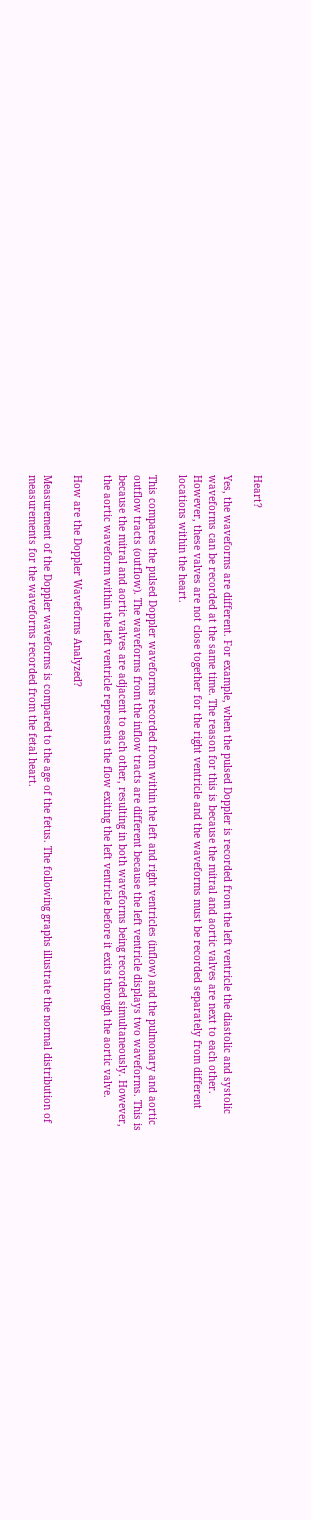Heart?

Yes, the waveforms are different. For example, when the pulsed Doppler is recorded from the left ventricle the diastolic and systolic waveforms can be recorded at the same time. The reason for this is because the mitral and aortic valves are next to each other. However, these valves are not close together for the right ventricle and the waveforms must be recorded separately from different locations within the heart.

This compares the pulsed Doppler waveforms recorded from within the left and right ventricles (inflow) and the pulmonary and aortic outflow tracts (outflow). The waveforms from the inflow tracts are different because the left ventricle displays two waveforms. This is because the mitral and aortic valves are adjacent to each other, resulting in both waveforms being recorded simultaneously. However, the aortic waveform within the left ventricle represents the flow exiting the left ventricle before it exits through the aortic valve.

How are the Doppler Waveforms Analyzed?

Measurement of the Doppler waveforms is compared to the age of the fetus. The following graphs illustrate the normal distribution of measurements for the waveforms recorded from the fetal heart.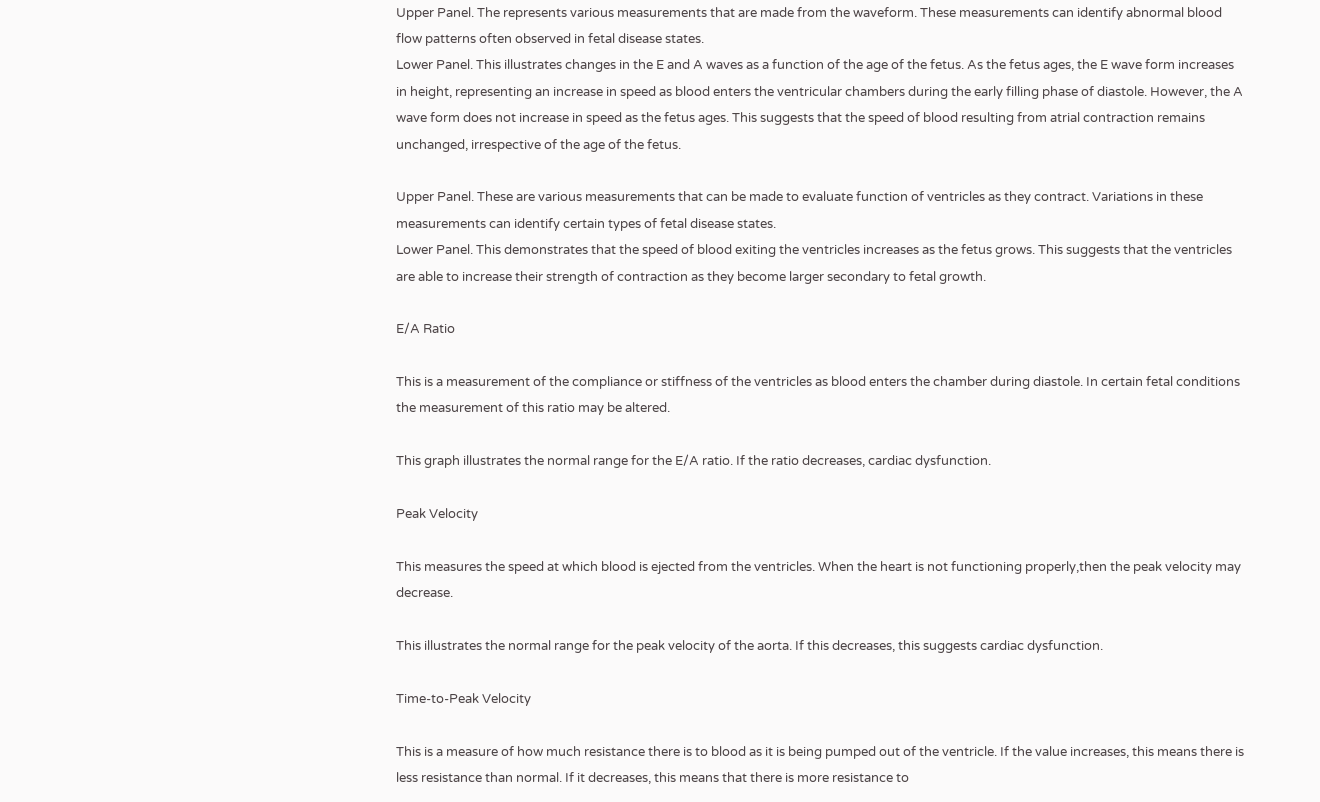Upper Panel. The represents various measurements that are made from the waveform. These measurements can identify abnormal blood flow patterns often observed in fetal disease states.
Lower Panel. This illustrates changes in the E and A waves as a function of the age of the fetus. As the fetus ages, the E wave form increases in height, representing an increase in speed as blood enters the ventricular chambers during the early filling phase of diastole. However, the A wave form does not increase in speed as the fetus ages. This suggests that the speed of blood resulting from atrial contraction remains unchanged, irrespective of the age of the fetus.

Upper Panel. These are various measurements that can be made to evaluate function of ventricles as they contract. Variations in these measurements can identify certain types of fetal disease states.
Lower Panel. This demonstrates that the speed of blood exiting the ventricles increases as the fetus grows. This suggests that the ventricles are able to increase their strength of contraction as they become larger secondary to fetal growth.

E/A Ratio

This is a measurement of the compliance or stiffness of the ventricles as blood enters the chamber during diastole. In certain fetal conditions the measurement of this ratio may be altered.

This graph illustrates the normal range for the E/A ratio. If the ratio decreases, cardiac dysfunction.

Peak Velocity

This measures the speed at which blood is ejected from the ventricles. When the heart is not functioning properly,then the peak velocity may decrease.

This illustrates the normal range for the peak velocity of the aorta. If this decreases, this suggests cardiac dysfunction.

Time-to-Peak Velocity

This is a measure of how much resistance there is to blood as it is being pumped out of the ventricle. If the value increases, this means there is less resistance than normal. If it decreases, this means that there is more resistance to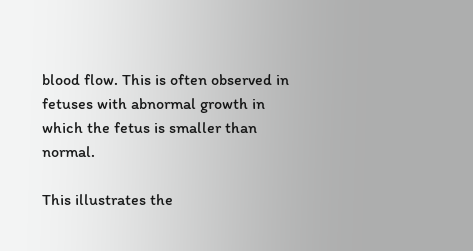blood flow. This is often observed in fetuses with abnormal growth in which the fetus is smaller than normal.

This illustrates the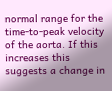normal range for the time-to-peak velocity of the aorta. If this increases this suggests a change in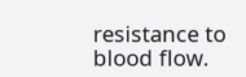resistance to blood flow.